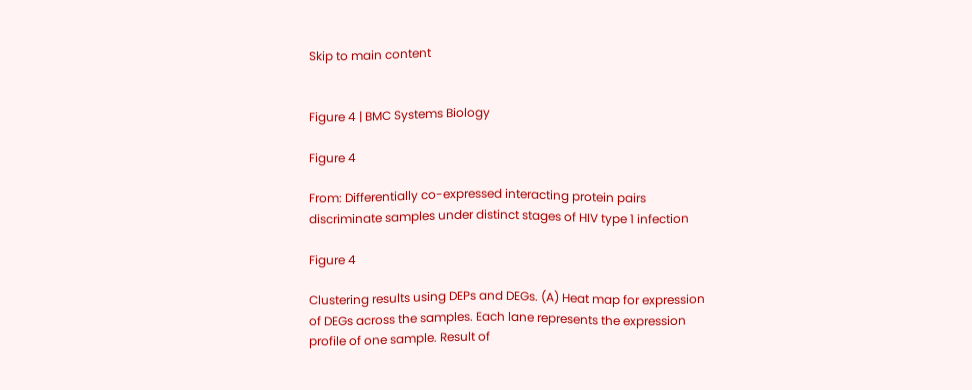Skip to main content


Figure 4 | BMC Systems Biology

Figure 4

From: Differentially co-expressed interacting protein pairs discriminate samples under distinct stages of HIV type 1 infection

Figure 4

Clustering results using DEPs and DEGs. (A) Heat map for expression of DEGs across the samples. Each lane represents the expression profile of one sample. Result of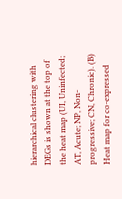hierarchical clustering with DEGs is shown at the top of the heat map (UI, Uninfected; AT, Acute; NP, Non-progressive; CN, Chronic). (B) Heat map for co-expressed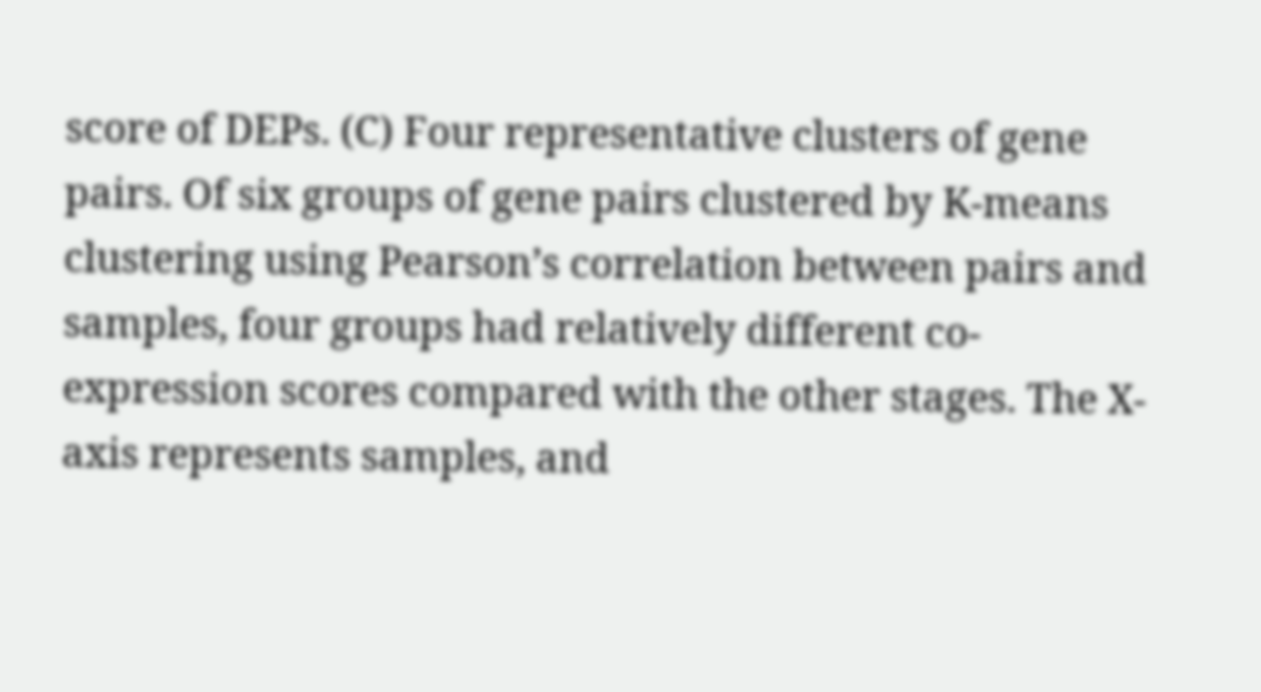score of DEPs. (C) Four representative clusters of gene pairs. Of six groups of gene pairs clustered by K-means clustering using Pearson’s correlation between pairs and samples, four groups had relatively different co-expression scores compared with the other stages. The X-axis represents samples, and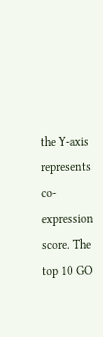the Y-axis represents co-expression score. The top 10 GO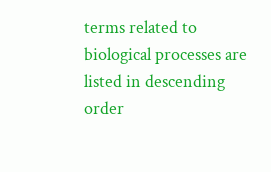terms related to biological processes are listed in descending order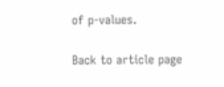of p-values.

Back to article page